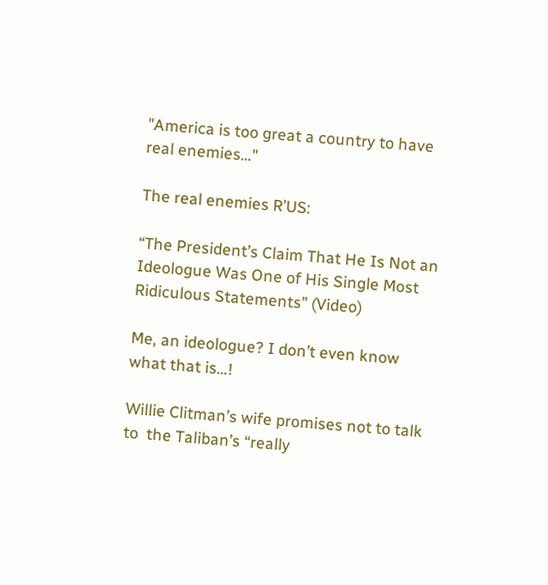"America is too great a country to have real enemies…"

The real enemies R’US:

“The President’s Claim That He Is Not an Ideologue Was One of His Single Most Ridiculous Statements” (Video)

Me, an ideologue? I don’t even know what that is…!

Willie Clitman’s wife promises not to talk to  the Taliban’s “really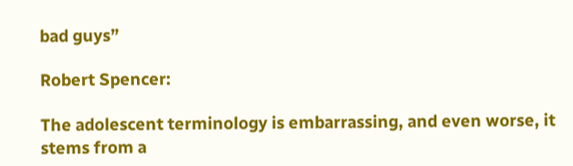bad guys”

Robert Spencer:

The adolescent terminology is embarrassing, and even worse, it stems from a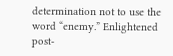determination not to use the word “enemy.” Enlightened post-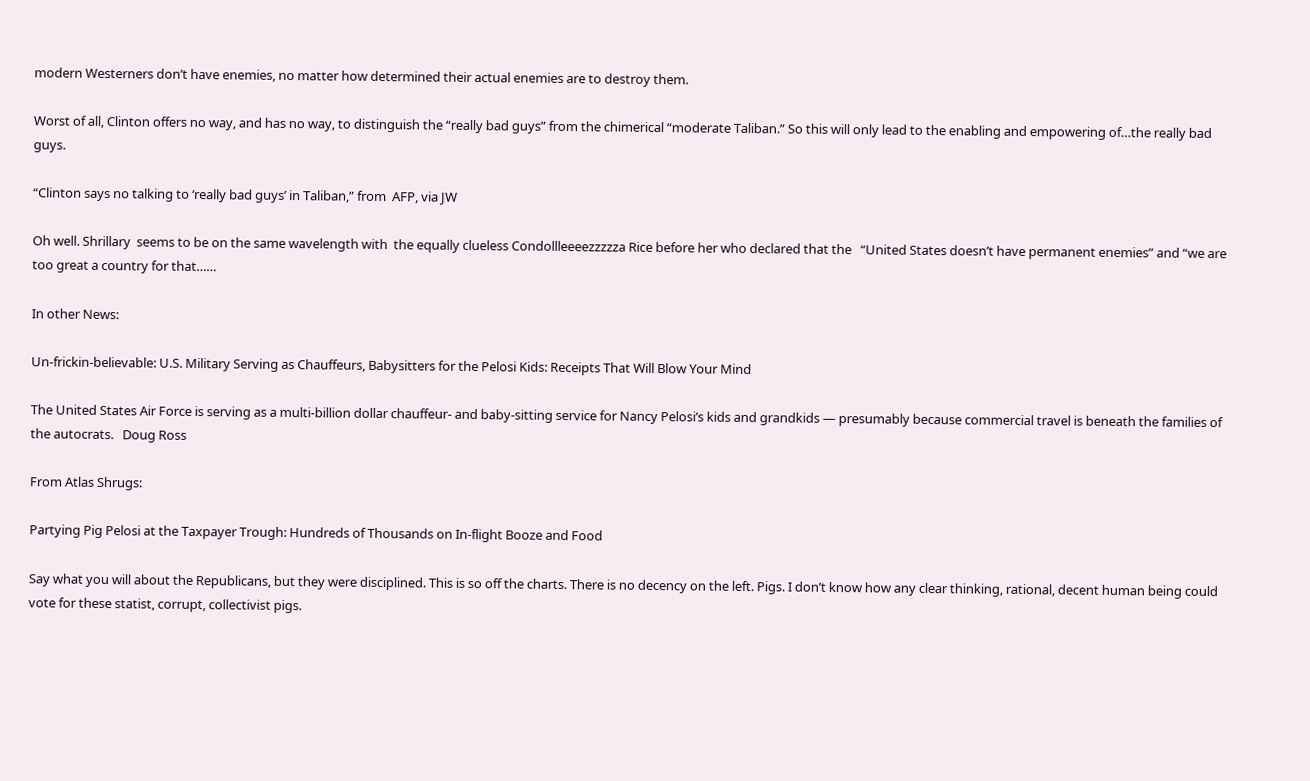modern Westerners don’t have enemies, no matter how determined their actual enemies are to destroy them.

Worst of all, Clinton offers no way, and has no way, to distinguish the “really bad guys” from the chimerical “moderate Taliban.” So this will only lead to the enabling and empowering of…the really bad guys.

“Clinton says no talking to ‘really bad guys’ in Taliban,” from  AFP, via JW

Oh well. Shrillary  seems to be on the same wavelength with  the equally clueless Condollleeeezzzzza Rice before her who declared that the   “United States doesn’t have permanent enemies” and “we are too great a country for that……

In other News:

Un-frickin-believable: U.S. Military Serving as Chauffeurs, Babysitters for the Pelosi Kids: Receipts That Will Blow Your Mind

The United States Air Force is serving as a multi-billion dollar chauffeur- and baby-sitting service for Nancy Pelosi’s kids and grandkids — presumably because commercial travel is beneath the families of the autocrats.   Doug Ross

From Atlas Shrugs:

Partying Pig Pelosi at the Taxpayer Trough: Hundreds of Thousands on In-flight Booze and Food

Say what you will about the Republicans, but they were disciplined. This is so off the charts. There is no decency on the left. Pigs. I don’t know how any clear thinking, rational, decent human being could vote for these statist, corrupt, collectivist pigs.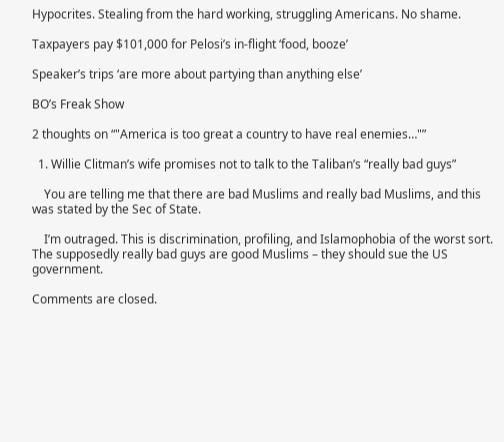Hypocrites. Stealing from the hard working, struggling Americans. No shame.

Taxpayers pay $101,000 for Pelosi’s in-flight ‘food, booze’

Speaker’s trips ‘are more about partying than anything else’

BO’s Freak Show

2 thoughts on “"America is too great a country to have real enemies…"”

  1. Willie Clitman’s wife promises not to talk to the Taliban’s “really bad guys”

    You are telling me that there are bad Muslims and really bad Muslims, and this was stated by the Sec of State.

    I’m outraged. This is discrimination, profiling, and Islamophobia of the worst sort. The supposedly really bad guys are good Muslims – they should sue the US government.

Comments are closed.